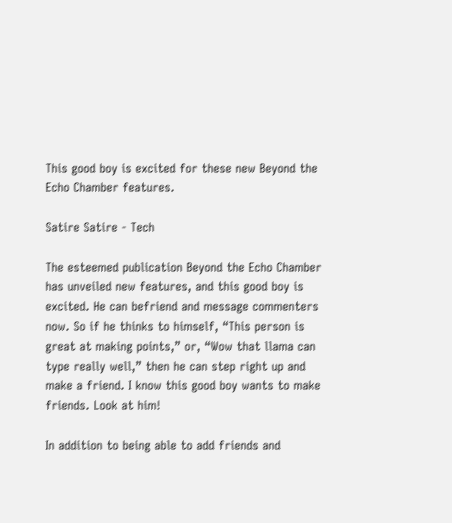This good boy is excited for these new Beyond the Echo Chamber features.

Satire Satire - Tech

The esteemed publication Beyond the Echo Chamber has unveiled new features, and this good boy is excited. He can befriend and message commenters now. So if he thinks to himself, “This person is great at making points,” or, “Wow that llama can type really well,” then he can step right up and make a friend. I know this good boy wants to make friends. Look at him!

In addition to being able to add friends and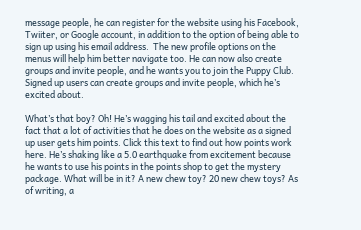message people, he can register for the website using his Facebook, Twiiter, or Google account, in addition to the option of being able to sign up using his email address.  The new profile options on the menus will help him better navigate too. He can now also create groups and invite people, and he wants you to join the Puppy Club. Signed up users can create groups and invite people, which he’s excited about.

What’s that boy? Oh! He’s wagging his tail and excited about the fact that a lot of activities that he does on the website as a signed up user gets him points. Click this text to find out how points work here. He’s shaking like a 5.0 earthquake from excitement because he wants to use his points in the points shop to get the mystery package. What will be in it? A new chew toy? 20 new chew toys? As of writing, a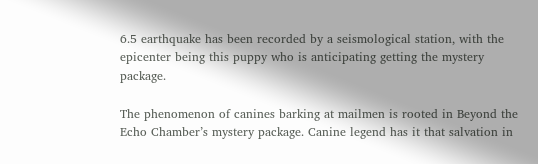6.5 earthquake has been recorded by a seismological station, with the epicenter being this puppy who is anticipating getting the mystery package.

The phenomenon of canines barking at mailmen is rooted in Beyond the Echo Chamber’s mystery package. Canine legend has it that salvation in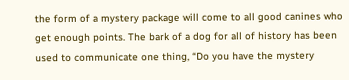the form of a mystery package will come to all good canines who get enough points. The bark of a dog for all of history has been used to communicate one thing, “Do you have the mystery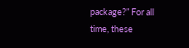package?” For all time, these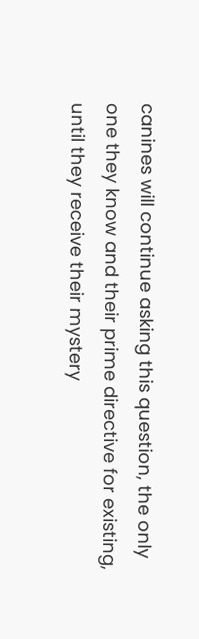canines will continue asking this question, the only one they know and their prime directive for existing, until they receive their mystery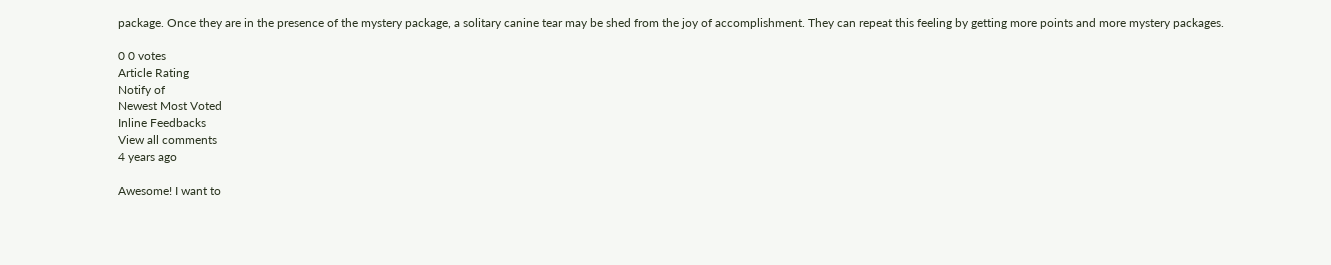package. Once they are in the presence of the mystery package, a solitary canine tear may be shed from the joy of accomplishment. They can repeat this feeling by getting more points and more mystery packages.

0 0 votes
Article Rating
Notify of
Newest Most Voted
Inline Feedbacks
View all comments
4 years ago

Awesome! I want to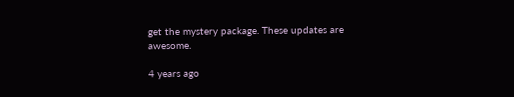get the mystery package. These updates are awesome.

4 years ago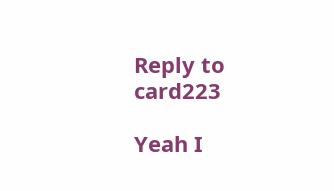Reply to  card223

Yeah I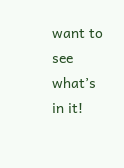want to see what’s in it!